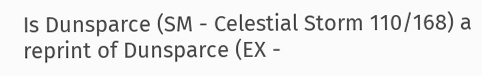Is Dunsparce (SM - Celestial Storm 110/168) a reprint of Dunsparce (EX -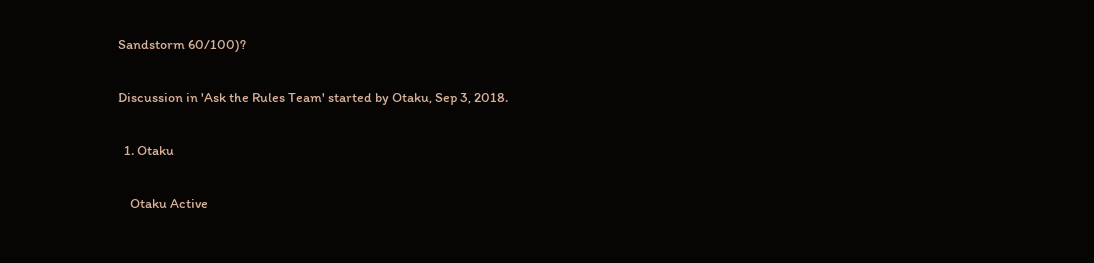Sandstorm 60/100)?

Discussion in 'Ask the Rules Team' started by Otaku, Sep 3, 2018.

  1. Otaku

    Otaku Active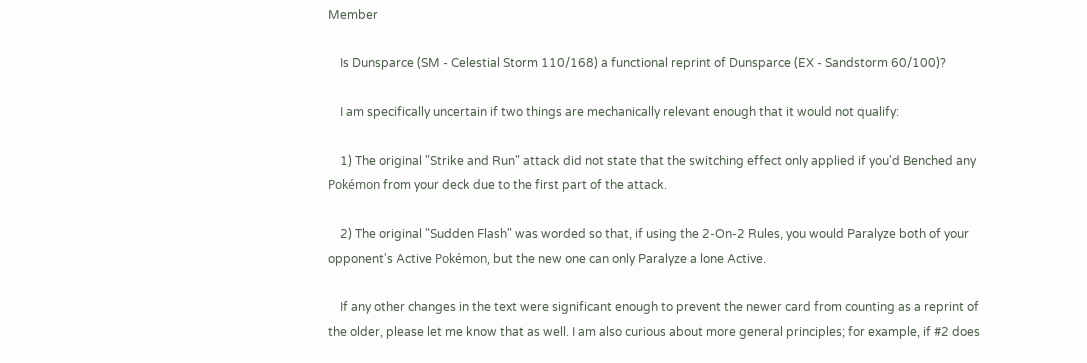Member

    Is Dunsparce (SM - Celestial Storm 110/168) a functional reprint of Dunsparce (EX - Sandstorm 60/100)?

    I am specifically uncertain if two things are mechanically relevant enough that it would not qualify:

    1) The original "Strike and Run" attack did not state that the switching effect only applied if you'd Benched any Pokémon from your deck due to the first part of the attack.

    2) The original "Sudden Flash" was worded so that, if using the 2-On-2 Rules, you would Paralyze both of your opponent's Active Pokémon, but the new one can only Paralyze a lone Active.

    If any other changes in the text were significant enough to prevent the newer card from counting as a reprint of the older, please let me know that as well. I am also curious about more general principles; for example, if #2 does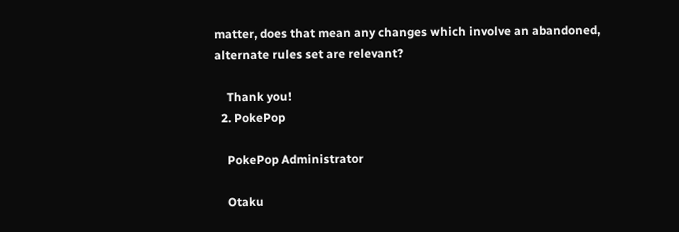matter, does that mean any changes which involve an abandoned, alternate rules set are relevant?

    Thank you!
  2. PokePop

    PokePop Administrator

    Otaku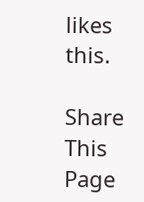likes this.

Share This Page